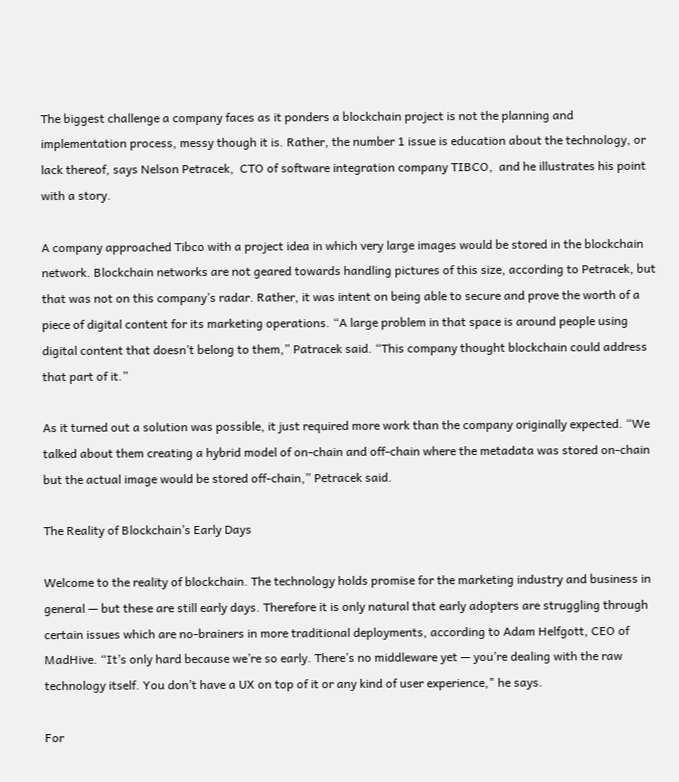The biggest challenge a company faces as it ponders a blockchain project is not the planning and implementation process, messy though it is. Rather, the number 1 issue is education about the technology, or lack thereof, says Nelson Petracek,  CTO of software integration company TIBCO,  and he illustrates his point with a story.

A company approached Tibco with a project idea in which very large images would be stored in the blockchain network. Blockchain networks are not geared towards handling pictures of this size, according to Petracek, but that was not on this company’s radar. Rather, it was intent on being able to secure and prove the worth of a piece of digital content for its marketing operations. “A large problem in that space is around people using digital content that doesn’t belong to them,” Patracek said. “This company thought blockchain could address that part of it.”

As it turned out a solution was possible, it just required more work than the company originally expected. “We talked about them creating a hybrid model of on-chain and off-chain where the metadata was stored on-chain but the actual image would be stored off-chain,” Petracek said.

The Reality of Blockchain’s Early Days

Welcome to the reality of blockchain. The technology holds promise for the marketing industry and business in general — but these are still early days. Therefore it is only natural that early adopters are struggling through certain issues which are no-brainers in more traditional deployments, according to Adam Helfgott, CEO of MadHive. “It’s only hard because we’re so early. There’s no middleware yet — you’re dealing with the raw technology itself. You don’t have a UX on top of it or any kind of user experience," he says.

For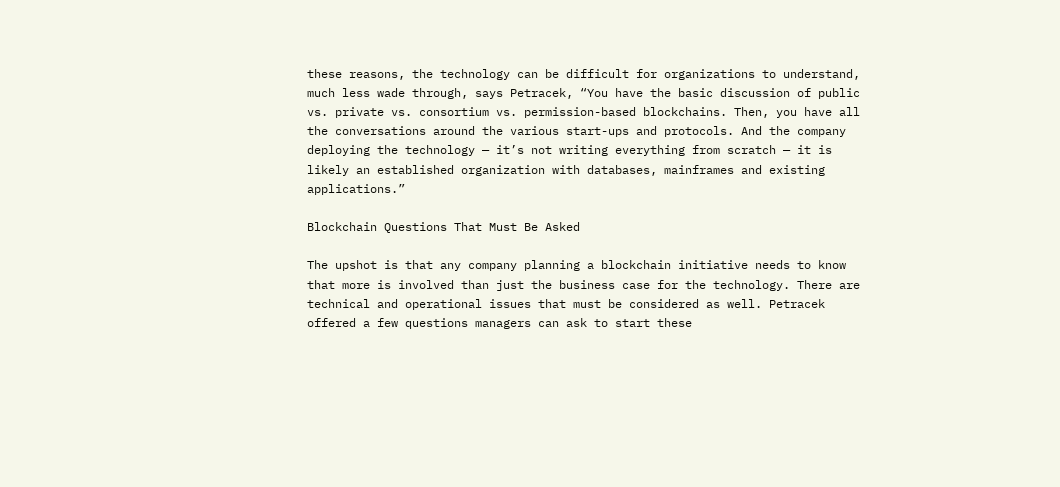these reasons, the technology can be difficult for organizations to understand, much less wade through, says Petracek, “You have the basic discussion of public vs. private vs. consortium vs. permission-based blockchains. Then, you have all the conversations around the various start-ups and protocols. And the company deploying the technology — it’s not writing everything from scratch — it is likely an established organization with databases, mainframes and existing applications.”

Blockchain Questions That Must Be Asked

The upshot is that any company planning a blockchain initiative needs to know that more is involved than just the business case for the technology. There are technical and operational issues that must be considered as well. Petracek offered a few questions managers can ask to start these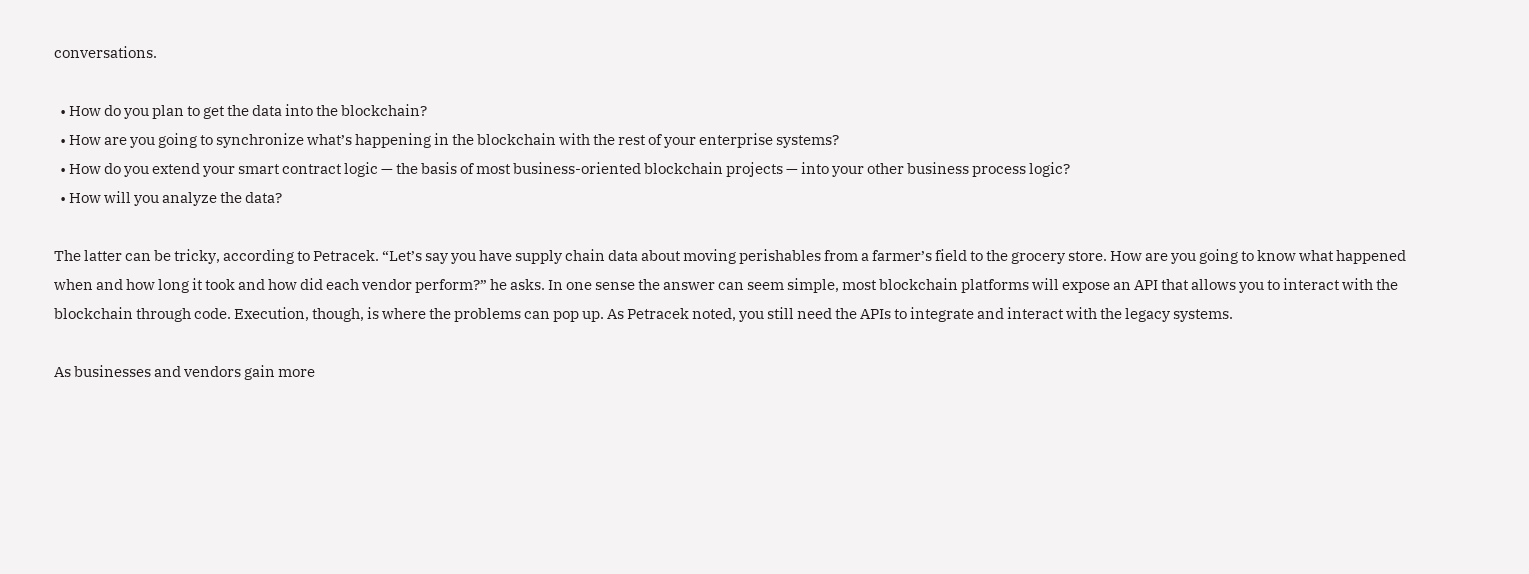conversations.

  • How do you plan to get the data into the blockchain?
  • How are you going to synchronize what’s happening in the blockchain with the rest of your enterprise systems?
  • How do you extend your smart contract logic — the basis of most business-oriented blockchain projects — into your other business process logic?
  • How will you analyze the data?

The latter can be tricky, according to Petracek. “Let’s say you have supply chain data about moving perishables from a farmer’s field to the grocery store. How are you going to know what happened when and how long it took and how did each vendor perform?” he asks. In one sense the answer can seem simple, most blockchain platforms will expose an API that allows you to interact with the blockchain through code. Execution, though, is where the problems can pop up. As Petracek noted, you still need the APIs to integrate and interact with the legacy systems.

As businesses and vendors gain more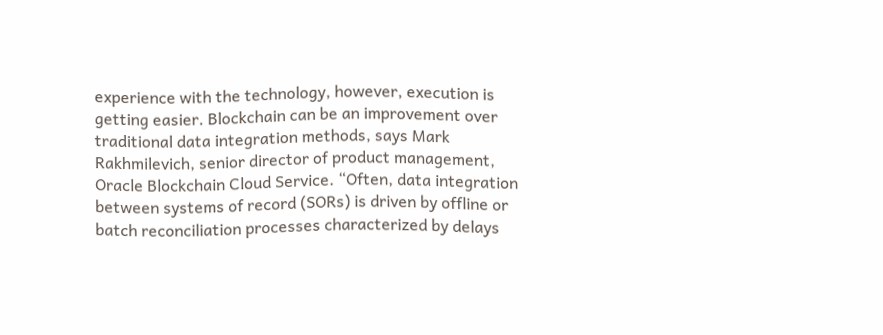experience with the technology, however, execution is getting easier. Blockchain can be an improvement over traditional data integration methods, says Mark Rakhmilevich, senior director of product management, Oracle Blockchain Cloud Service. “Often, data integration between systems of record (SORs) is driven by offline or batch reconciliation processes characterized by delays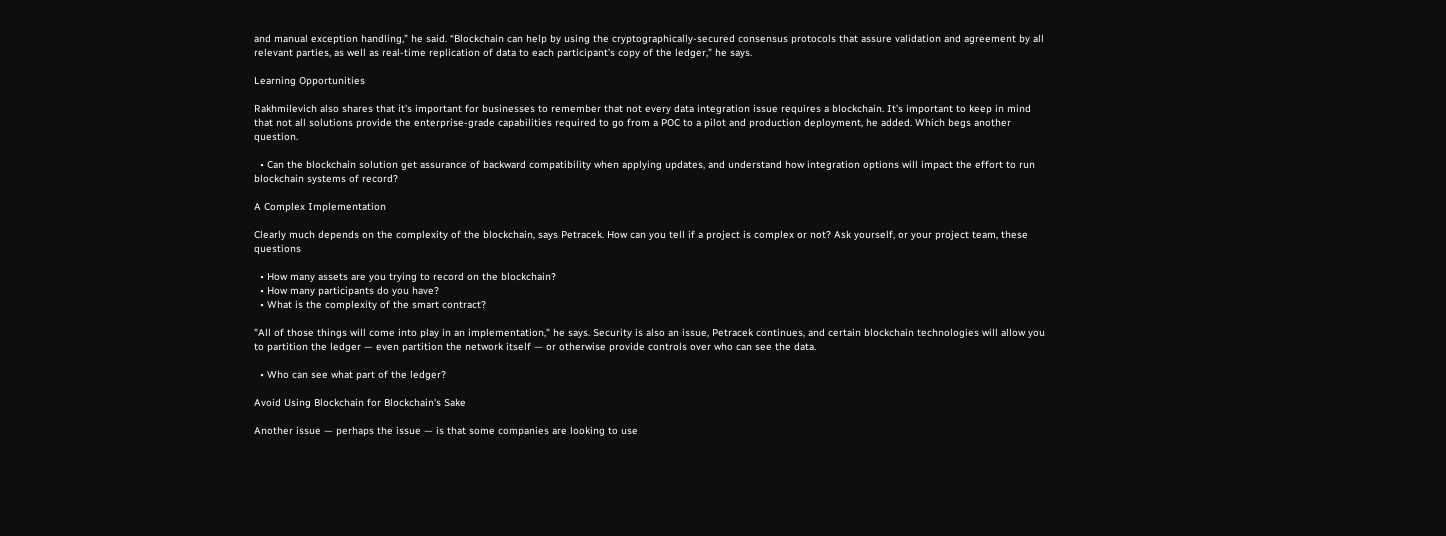and manual exception handling,” he said. “Blockchain can help by using the cryptographically-secured consensus protocols that assure validation and agreement by all relevant parties, as well as real-time replication of data to each participant’s copy of the ledger,” he says.

Learning Opportunities

Rakhmilevich also shares that it’s important for businesses to remember that not every data integration issue requires a blockchain. It’s important to keep in mind that not all solutions provide the enterprise-grade capabilities required to go from a POC to a pilot and production deployment, he added. Which begs another question.

  • Can the blockchain solution get assurance of backward compatibility when applying updates, and understand how integration options will impact the effort to run blockchain systems of record?

A Complex Implementation

Clearly much depends on the complexity of the blockchain, says Petracek. How can you tell if a project is complex or not? Ask yourself, or your project team, these questions

  • How many assets are you trying to record on the blockchain?
  • How many participants do you have?
  • What is the complexity of the smart contract?

"All of those things will come into play in an implementation," he says. Security is also an issue, Petracek continues, and certain blockchain technologies will allow you to partition the ledger — even partition the network itself — or otherwise provide controls over who can see the data.

  • Who can see what part of the ledger?

Avoid Using Blockchain for Blockchain's Sake

Another issue — perhaps the issue — is that some companies are looking to use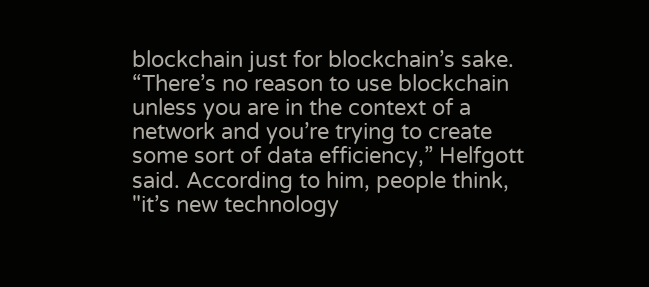blockchain just for blockchain’s sake. “There’s no reason to use blockchain unless you are in the context of a network and you’re trying to create some sort of data efficiency,” Helfgott said. According to him, people think, "it’s new technology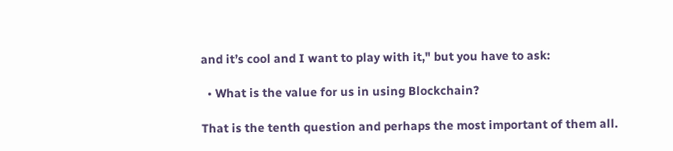and it’s cool and I want to play with it," but you have to ask:

  • What is the value for us in using Blockchain?

That is the tenth question and perhaps the most important of them all.